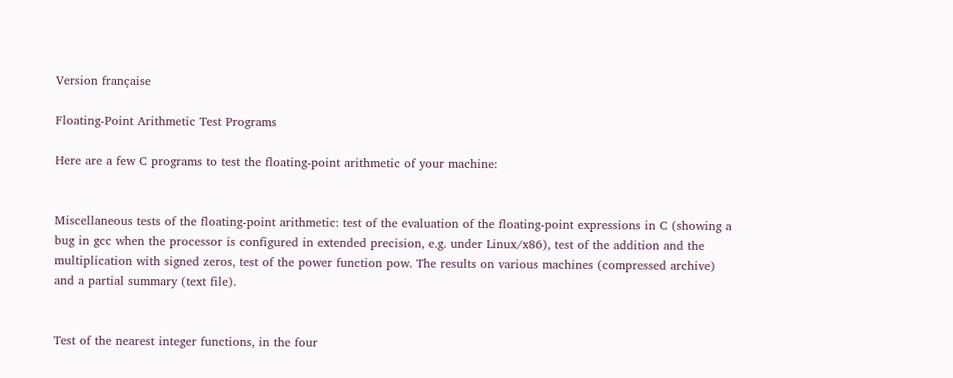Version française

Floating-Point Arithmetic Test Programs

Here are a few C programs to test the floating-point arithmetic of your machine:


Miscellaneous tests of the floating-point arithmetic: test of the evaluation of the floating-point expressions in C (showing a bug in gcc when the processor is configured in extended precision, e.g. under Linux/x86), test of the addition and the multiplication with signed zeros, test of the power function pow. The results on various machines (compressed archive) and a partial summary (text file).


Test of the nearest integer functions, in the four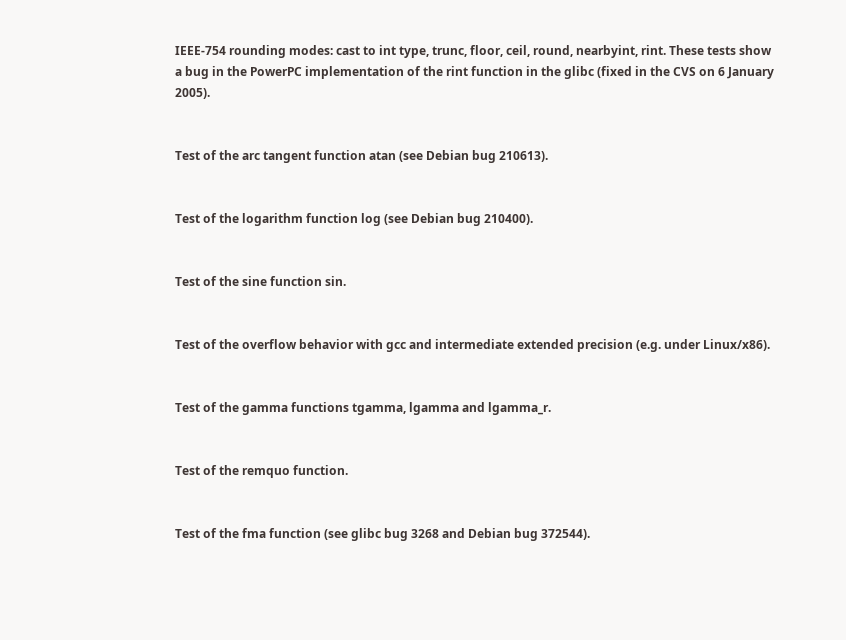IEEE-754 rounding modes: cast to int type, trunc, floor, ceil, round, nearbyint, rint. These tests show a bug in the PowerPC implementation of the rint function in the glibc (fixed in the CVS on 6 January 2005).


Test of the arc tangent function atan (see Debian bug 210613).


Test of the logarithm function log (see Debian bug 210400).


Test of the sine function sin.


Test of the overflow behavior with gcc and intermediate extended precision (e.g. under Linux/x86).


Test of the gamma functions tgamma, lgamma and lgamma_r.


Test of the remquo function.


Test of the fma function (see glibc bug 3268 and Debian bug 372544).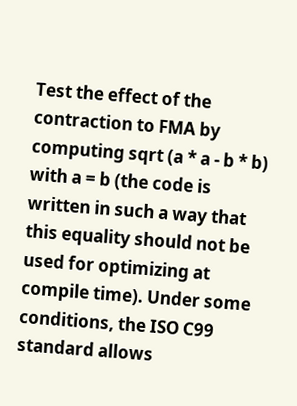Test the effect of the contraction to FMA by computing sqrt (a * a - b * b) with a = b (the code is written in such a way that this equality should not be used for optimizing at compile time). Under some conditions, the ISO C99 standard allows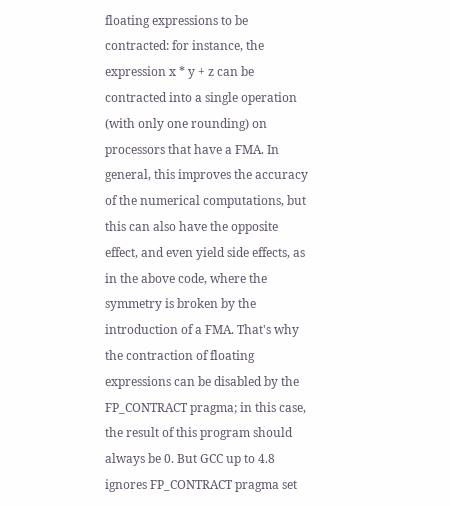floating expressions to be contracted: for instance, the expression x * y + z can be contracted into a single operation (with only one rounding) on processors that have a FMA. In general, this improves the accuracy of the numerical computations, but this can also have the opposite effect, and even yield side effects, as in the above code, where the symmetry is broken by the introduction of a FMA. That's why the contraction of floating expressions can be disabled by the FP_CONTRACT pragma; in this case, the result of this program should always be 0. But GCC up to 4.8 ignores FP_CONTRACT pragma set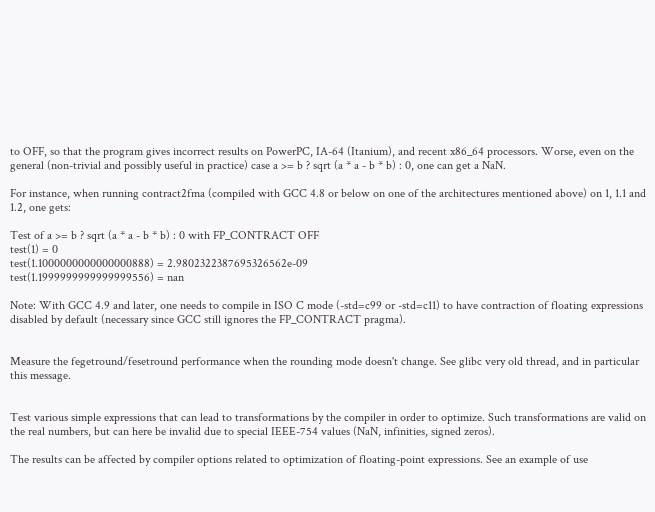to OFF, so that the program gives incorrect results on PowerPC, IA-64 (Itanium), and recent x86_64 processors. Worse, even on the general (non-trivial and possibly useful in practice) case a >= b ? sqrt (a * a - b * b) : 0, one can get a NaN.

For instance, when running contract2fma (compiled with GCC 4.8 or below on one of the architectures mentioned above) on 1, 1.1 and 1.2, one gets:

Test of a >= b ? sqrt (a * a - b * b) : 0 with FP_CONTRACT OFF
test(1) = 0
test(1.1000000000000000888) = 2.9802322387695326562e-09
test(1.1999999999999999556) = nan

Note: With GCC 4.9 and later, one needs to compile in ISO C mode (-std=c99 or -std=c11) to have contraction of floating expressions disabled by default (necessary since GCC still ignores the FP_CONTRACT pragma).


Measure the fegetround/fesetround performance when the rounding mode doesn't change. See glibc very old thread, and in particular this message.


Test various simple expressions that can lead to transformations by the compiler in order to optimize. Such transformations are valid on the real numbers, but can here be invalid due to special IEEE-754 values (NaN, infinities, signed zeros).

The results can be affected by compiler options related to optimization of floating-point expressions. See an example of use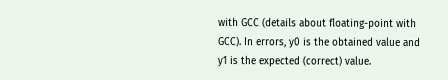with GCC (details about floating-point with GCC). In errors, y0 is the obtained value and y1 is the expected (correct) value.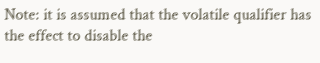Note: it is assumed that the volatile qualifier has the effect to disable the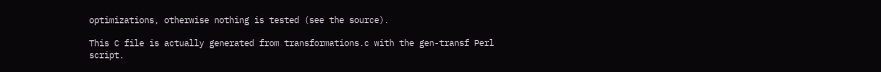optimizations, otherwise nothing is tested (see the source).

This C file is actually generated from transformations.c with the gen-transf Perl script.